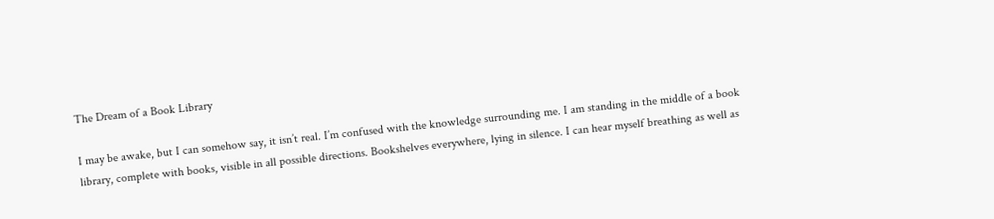The Dream of a Book Library

I may be awake, but I can somehow say, it isn’t real. I’m confused with the knowledge surrounding me. I am standing in the middle of a book library, complete with books, visible in all possible directions. Bookshelves everywhere, lying in silence. I can hear myself breathing as well as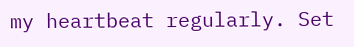my heartbeat regularly. Set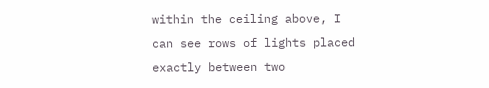within the ceiling above, I can see rows of lights placed exactly between two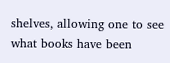shelves, allowing one to see what books have been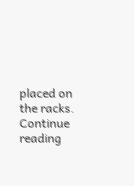placed on the racks. Continue reading